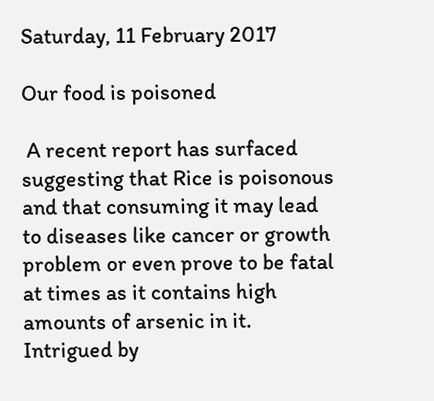Saturday, 11 February 2017

Our food is poisoned

 A recent report has surfaced suggesting that Rice is poisonous and that consuming it may lead to diseases like cancer or growth problem or even prove to be fatal at times as it contains high amounts of arsenic in it. Intrigued by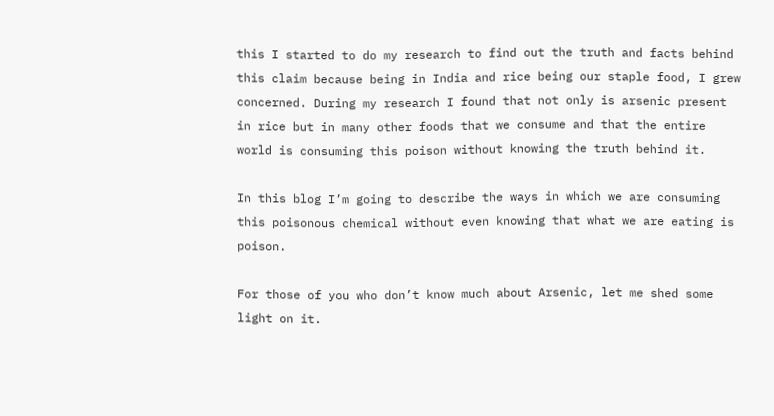this I started to do my research to find out the truth and facts behind this claim because being in India and rice being our staple food, I grew concerned. During my research I found that not only is arsenic present in rice but in many other foods that we consume and that the entire world is consuming this poison without knowing the truth behind it.

In this blog I’m going to describe the ways in which we are consuming this poisonous chemical without even knowing that what we are eating is poison.

For those of you who don’t know much about Arsenic, let me shed some light on it.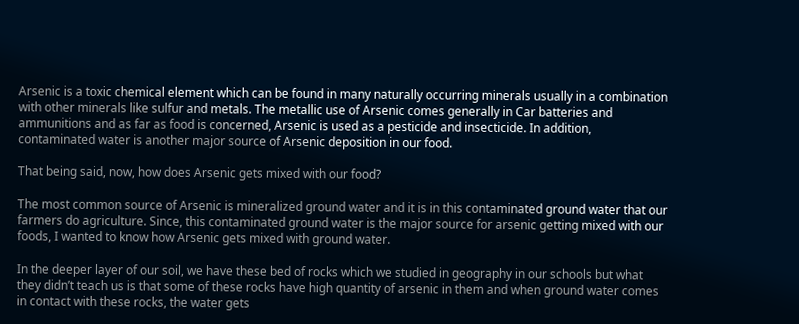Arsenic is a toxic chemical element which can be found in many naturally occurring minerals usually in a combination with other minerals like sulfur and metals. The metallic use of Arsenic comes generally in Car batteries and ammunitions and as far as food is concerned, Arsenic is used as a pesticide and insecticide. In addition, contaminated water is another major source of Arsenic deposition in our food.

That being said, now, how does Arsenic gets mixed with our food?

The most common source of Arsenic is mineralized ground water and it is in this contaminated ground water that our farmers do agriculture. Since, this contaminated ground water is the major source for arsenic getting mixed with our foods, I wanted to know how Arsenic gets mixed with ground water.

In the deeper layer of our soil, we have these bed of rocks which we studied in geography in our schools but what they didn’t teach us is that some of these rocks have high quantity of arsenic in them and when ground water comes in contact with these rocks, the water gets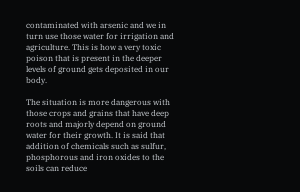contaminated with arsenic and we in turn use those water for irrigation and agriculture. This is how a very toxic poison that is present in the deeper levels of ground gets deposited in our body.

The situation is more dangerous with those crops and grains that have deep roots and majorly depend on ground water for their growth. It is said that addition of chemicals such as sulfur, phosphorous and iron oxides to the soils can reduce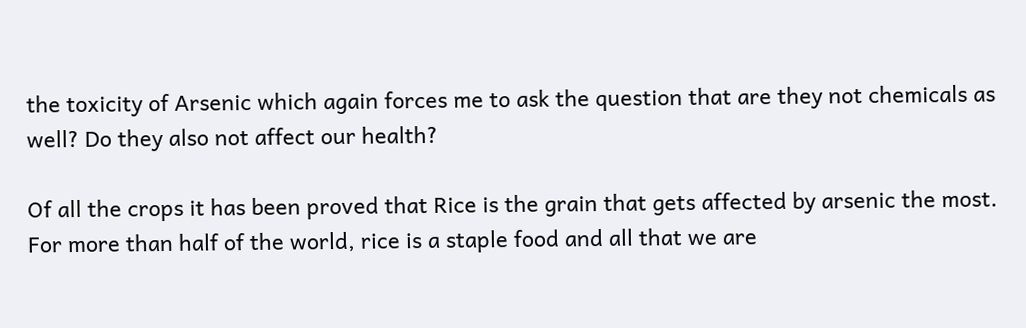the toxicity of Arsenic which again forces me to ask the question that are they not chemicals as well? Do they also not affect our health?

Of all the crops it has been proved that Rice is the grain that gets affected by arsenic the most. For more than half of the world, rice is a staple food and all that we are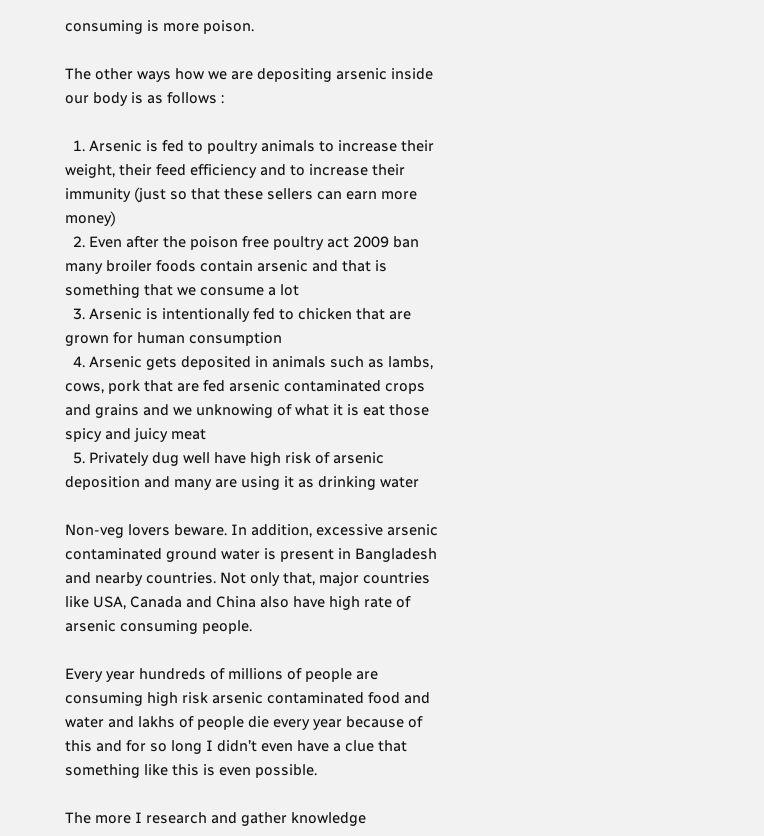consuming is more poison.

The other ways how we are depositing arsenic inside our body is as follows :

  1. Arsenic is fed to poultry animals to increase their weight, their feed efficiency and to increase their immunity (just so that these sellers can earn more money)
  2. Even after the poison free poultry act 2009 ban many broiler foods contain arsenic and that is something that we consume a lot
  3. Arsenic is intentionally fed to chicken that are grown for human consumption
  4. Arsenic gets deposited in animals such as lambs, cows, pork that are fed arsenic contaminated crops and grains and we unknowing of what it is eat those spicy and juicy meat
  5. Privately dug well have high risk of arsenic deposition and many are using it as drinking water

Non-veg lovers beware. In addition, excessive arsenic contaminated ground water is present in Bangladesh and nearby countries. Not only that, major countries like USA, Canada and China also have high rate of arsenic consuming people.

Every year hundreds of millions of people are consuming high risk arsenic contaminated food and water and lakhs of people die every year because of this and for so long I didn’t even have a clue that something like this is even possible.

The more I research and gather knowledge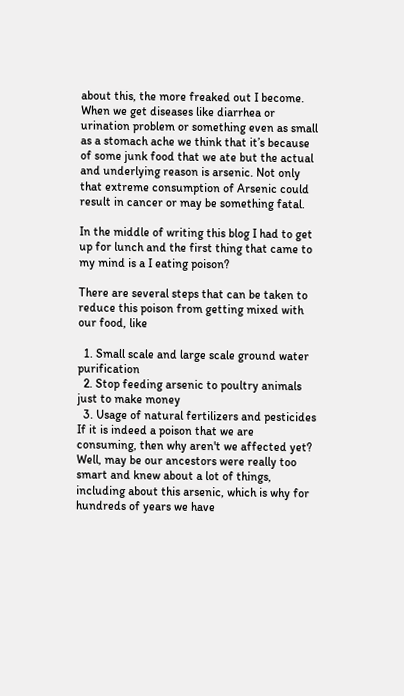about this, the more freaked out I become. When we get diseases like diarrhea or urination problem or something even as small as a stomach ache we think that it’s because of some junk food that we ate but the actual and underlying reason is arsenic. Not only that extreme consumption of Arsenic could result in cancer or may be something fatal.

In the middle of writing this blog I had to get up for lunch and the first thing that came to my mind is a I eating poison?

There are several steps that can be taken to reduce this poison from getting mixed with our food, like

  1. Small scale and large scale ground water purification
  2. Stop feeding arsenic to poultry animals just to make money
  3. Usage of natural fertilizers and pesticides
If it is indeed a poison that we are consuming, then why aren't we affected yet?
Well, may be our ancestors were really too smart and knew about a lot of things, including about this arsenic, which is why for hundreds of years we have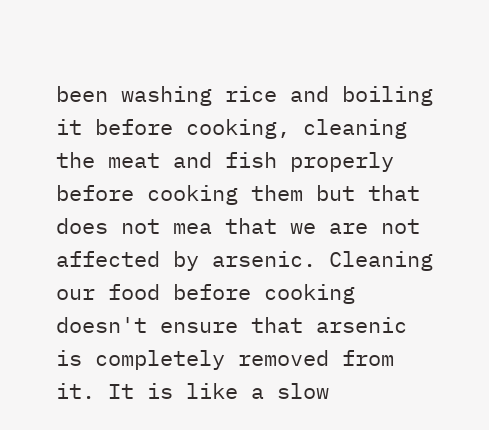been washing rice and boiling it before cooking, cleaning the meat and fish properly before cooking them but that does not mea that we are not affected by arsenic. Cleaning our food before cooking doesn't ensure that arsenic is completely removed from it. It is like a slow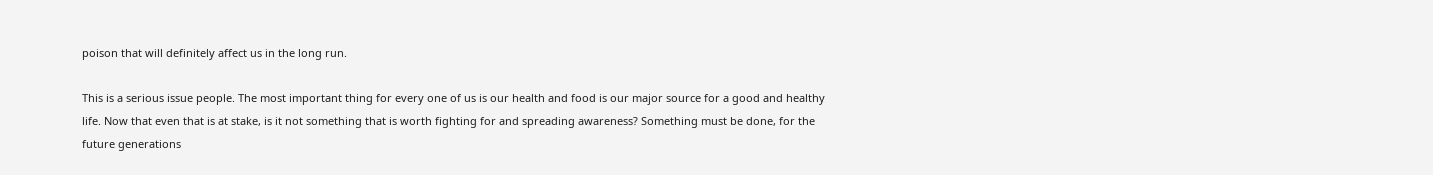poison that will definitely affect us in the long run.

This is a serious issue people. The most important thing for every one of us is our health and food is our major source for a good and healthy life. Now that even that is at stake, is it not something that is worth fighting for and spreading awareness? Something must be done, for the future generations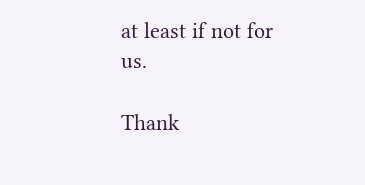at least if not for us.

Thank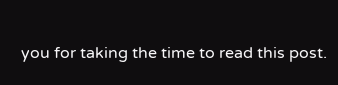you for taking the time to read this post.